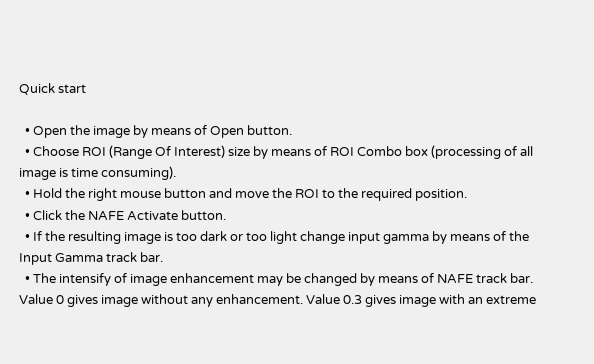Quick start

  • Open the image by means of Open button.
  • Choose ROI (Range Of Interest) size by means of ROI Combo box (processing of all image is time consuming).
  • Hold the right mouse button and move the ROI to the required position.
  • Click the NAFE Activate button.
  • If the resulting image is too dark or too light change input gamma by means of the Input Gamma track bar.
  • The intensify of image enhancement may be changed by means of NAFE track bar. Value 0 gives image without any enhancement. Value 0.3 gives image with an extreme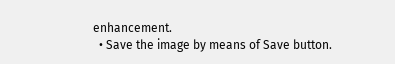enhancement.
  • Save the image by means of Save button.